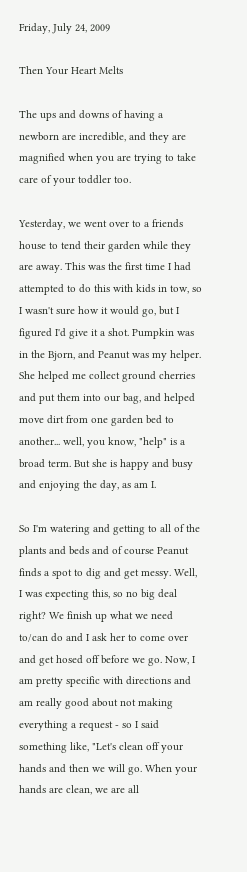Friday, July 24, 2009

Then Your Heart Melts

The ups and downs of having a newborn are incredible, and they are magnified when you are trying to take care of your toddler too.

Yesterday, we went over to a friends house to tend their garden while they are away. This was the first time I had attempted to do this with kids in tow, so I wasn't sure how it would go, but I figured I'd give it a shot. Pumpkin was in the Bjorn, and Peanut was my helper. She helped me collect ground cherries and put them into our bag, and helped move dirt from one garden bed to another... well, you know, "help" is a broad term. But she is happy and busy and enjoying the day, as am I.

So I'm watering and getting to all of the plants and beds and of course Peanut finds a spot to dig and get messy. Well, I was expecting this, so no big deal right? We finish up what we need to/can do and I ask her to come over and get hosed off before we go. Now, I am pretty specific with directions and am really good about not making everything a request - so I said something like, "Let's clean off your hands and then we will go. When your hands are clean, we are all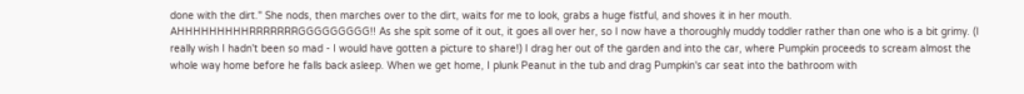done with the dirt." She nods, then marches over to the dirt, waits for me to look, grabs a huge fistful, and shoves it in her mouth. AHHHHHHHHHRRRRRRRGGGGGGGGG!! As she spit some of it out, it goes all over her, so I now have a thoroughly muddy toddler rather than one who is a bit grimy. (I really wish I hadn't been so mad - I would have gotten a picture to share!) I drag her out of the garden and into the car, where Pumpkin proceeds to scream almost the whole way home before he falls back asleep. When we get home, I plunk Peanut in the tub and drag Pumpkin's car seat into the bathroom with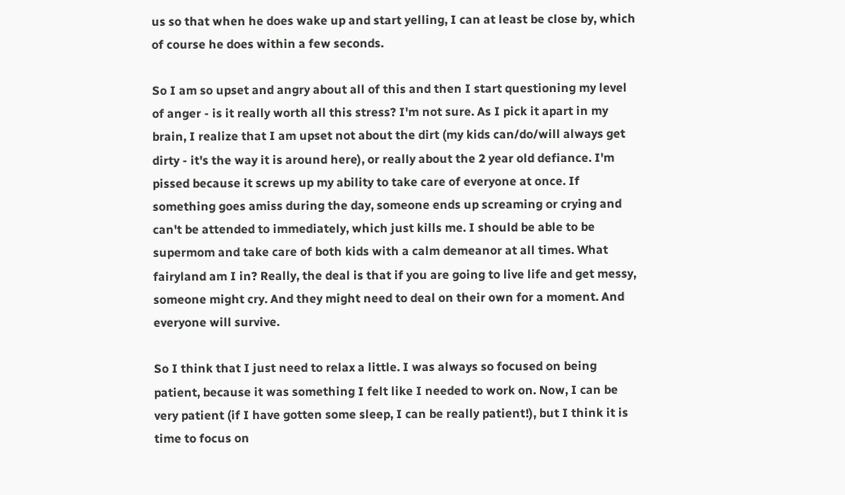us so that when he does wake up and start yelling, I can at least be close by, which of course he does within a few seconds.

So I am so upset and angry about all of this and then I start questioning my level of anger - is it really worth all this stress? I'm not sure. As I pick it apart in my brain, I realize that I am upset not about the dirt (my kids can/do/will always get dirty - it's the way it is around here), or really about the 2 year old defiance. I'm pissed because it screws up my ability to take care of everyone at once. If something goes amiss during the day, someone ends up screaming or crying and can't be attended to immediately, which just kills me. I should be able to be supermom and take care of both kids with a calm demeanor at all times. What fairyland am I in? Really, the deal is that if you are going to live life and get messy, someone might cry. And they might need to deal on their own for a moment. And everyone will survive.

So I think that I just need to relax a little. I was always so focused on being patient, because it was something I felt like I needed to work on. Now, I can be very patient (if I have gotten some sleep, I can be really patient!), but I think it is time to focus on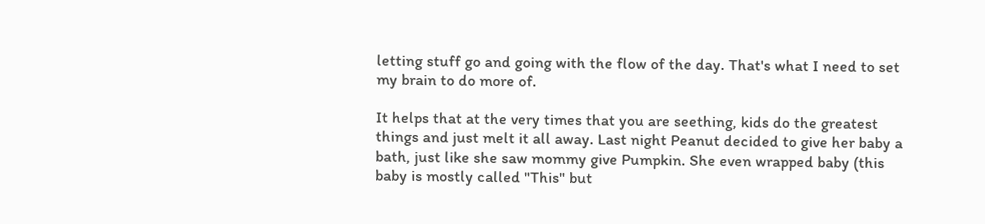letting stuff go and going with the flow of the day. That's what I need to set my brain to do more of.

It helps that at the very times that you are seething, kids do the greatest things and just melt it all away. Last night Peanut decided to give her baby a bath, just like she saw mommy give Pumpkin. She even wrapped baby (this baby is mostly called "This" but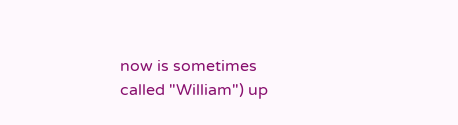now is sometimes called "William") up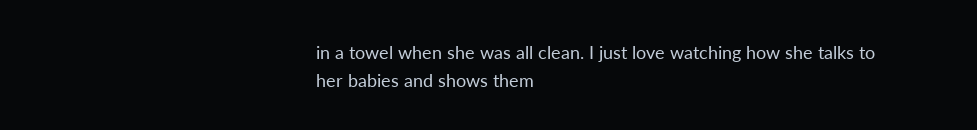in a towel when she was all clean. I just love watching how she talks to her babies and shows them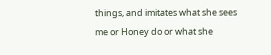things, and imitates what she sees me or Honey do or what she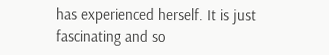has experienced herself. It is just fascinating and so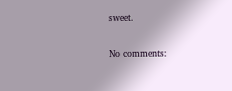sweet.

No comments: